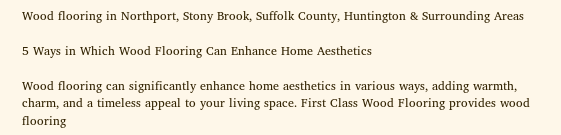Wood flooring in Northport, Stony Brook, Suffolk County, Huntington & Surrounding Areas

5 Ways in Which Wood Flooring Can Enhance Home Aesthetics

Wood flooring can significantly enhance home aesthetics in various ways, adding warmth, charm, and a timeless appeal to your living space. First Class Wood Flooring provides wood flooring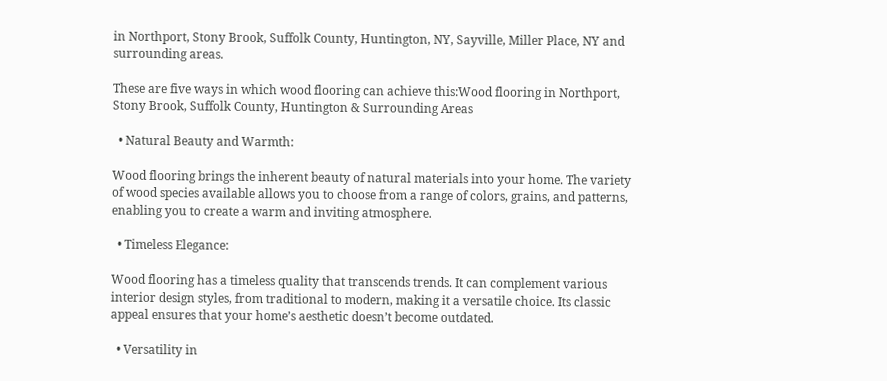in Northport, Stony Brook, Suffolk County, Huntington, NY, Sayville, Miller Place, NY and surrounding areas.

These are five ways in which wood flooring can achieve this:Wood flooring in Northport, Stony Brook, Suffolk County, Huntington & Surrounding Areas

  • Natural Beauty and Warmth:

Wood flooring brings the inherent beauty of natural materials into your home. The variety of wood species available allows you to choose from a range of colors, grains, and patterns, enabling you to create a warm and inviting atmosphere.

  • Timeless Elegance:

Wood flooring has a timeless quality that transcends trends. It can complement various interior design styles, from traditional to modern, making it a versatile choice. Its classic appeal ensures that your home’s aesthetic doesn’t become outdated.

  • Versatility in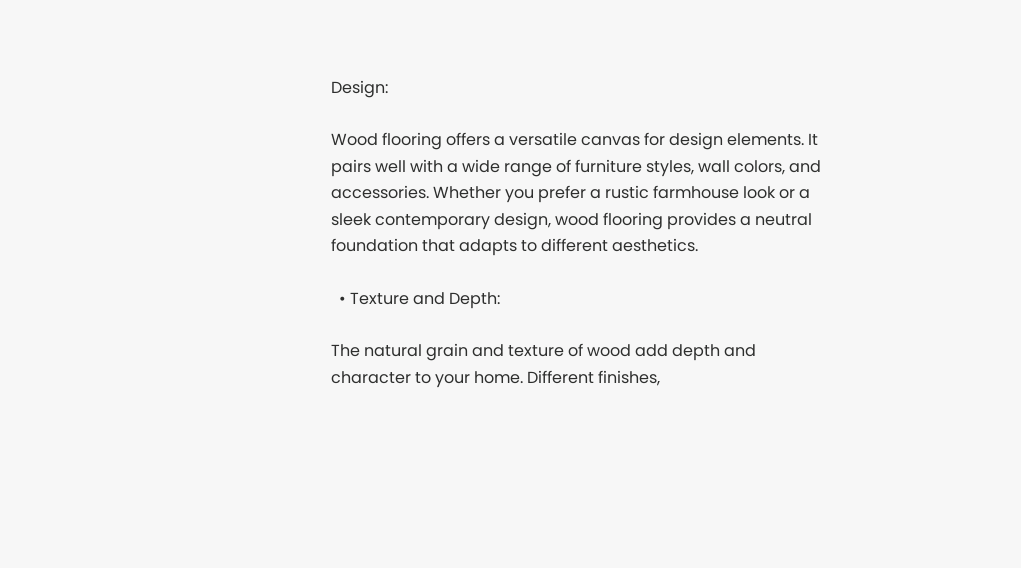Design:

Wood flooring offers a versatile canvas for design elements. It pairs well with a wide range of furniture styles, wall colors, and accessories. Whether you prefer a rustic farmhouse look or a sleek contemporary design, wood flooring provides a neutral foundation that adapts to different aesthetics.

  • Texture and Depth:

The natural grain and texture of wood add depth and character to your home. Different finishes,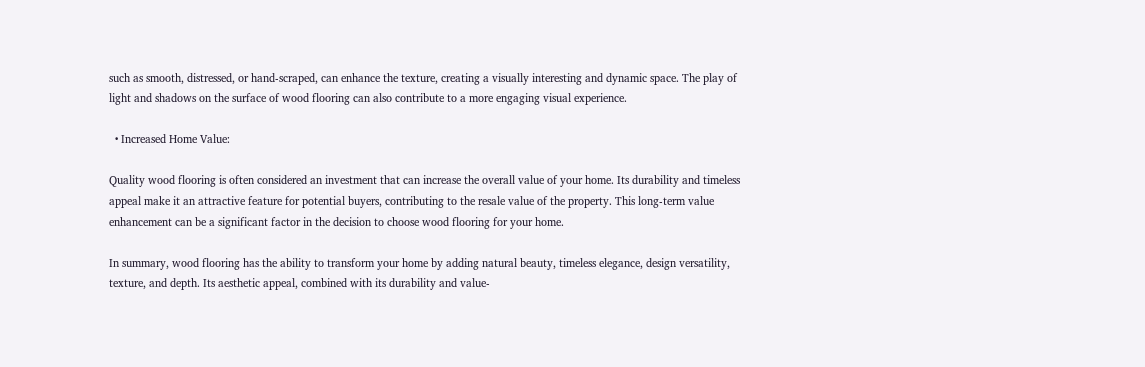such as smooth, distressed, or hand-scraped, can enhance the texture, creating a visually interesting and dynamic space. The play of light and shadows on the surface of wood flooring can also contribute to a more engaging visual experience.

  • Increased Home Value:

Quality wood flooring is often considered an investment that can increase the overall value of your home. Its durability and timeless appeal make it an attractive feature for potential buyers, contributing to the resale value of the property. This long-term value enhancement can be a significant factor in the decision to choose wood flooring for your home.

In summary, wood flooring has the ability to transform your home by adding natural beauty, timeless elegance, design versatility, texture, and depth. Its aesthetic appeal, combined with its durability and value-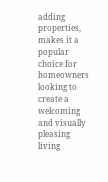adding properties, makes it a popular choice for homeowners looking to create a welcoming and visually pleasing living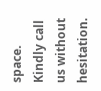space. Kindly call us without hesitation.